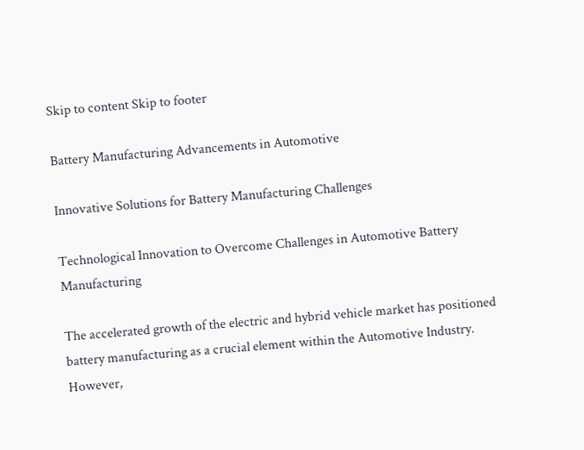Skip to content Skip to footer

Battery Manufacturing Advancements in Automotive

Innovative Solutions for Battery Manufacturing Challenges

Technological Innovation to Overcome Challenges in Automotive Battery Manufacturing

The accelerated growth of the electric and hybrid vehicle market has positioned battery manufacturing as a crucial element within the Automotive Industry. However,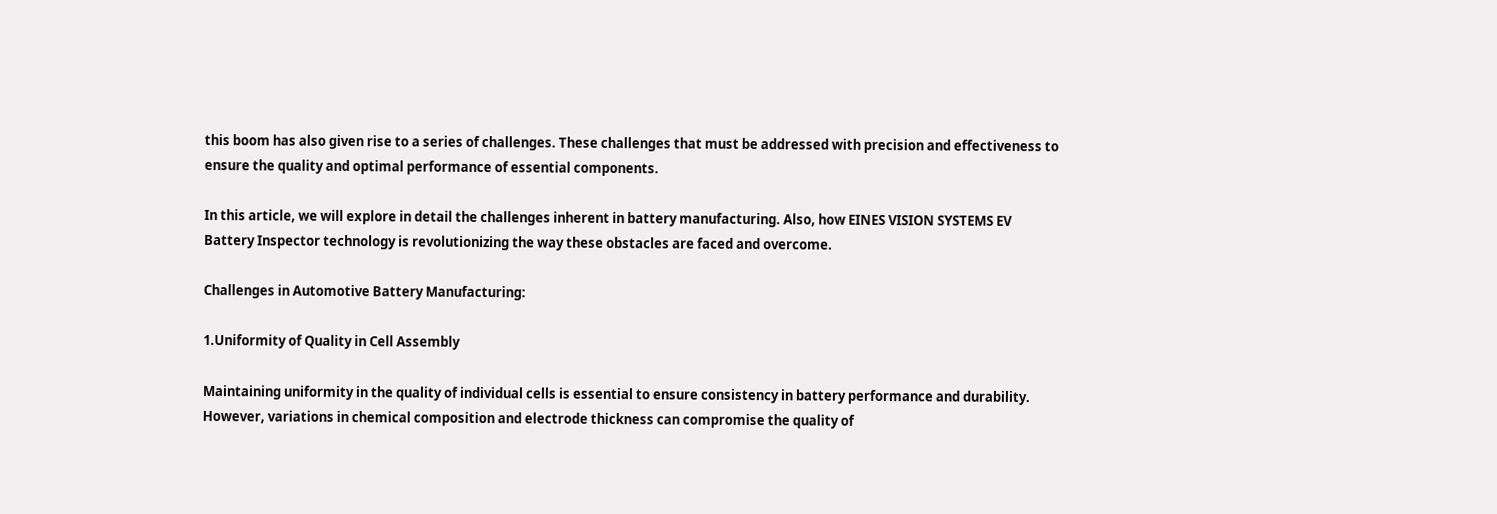this boom has also given rise to a series of challenges. These challenges that must be addressed with precision and effectiveness to ensure the quality and optimal performance of essential components.

In this article, we will explore in detail the challenges inherent in battery manufacturing. Also, how EINES VISION SYSTEMS EV Battery Inspector technology is revolutionizing the way these obstacles are faced and overcome.

Challenges in Automotive Battery Manufacturing:

1.Uniformity of Quality in Cell Assembly

Maintaining uniformity in the quality of individual cells is essential to ensure consistency in battery performance and durability. However, variations in chemical composition and electrode thickness can compromise the quality of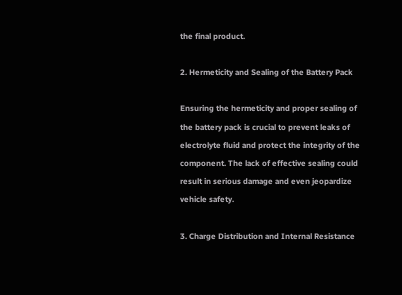the final product.

2. Hermeticity and Sealing of the Battery Pack

Ensuring the hermeticity and proper sealing of the battery pack is crucial to prevent leaks of electrolyte fluid and protect the integrity of the component. The lack of effective sealing could result in serious damage and even jeopardize vehicle safety.

3. Charge Distribution and Internal Resistance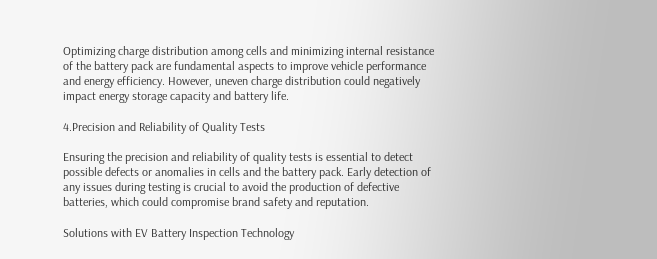Optimizing charge distribution among cells and minimizing internal resistance of the battery pack are fundamental aspects to improve vehicle performance and energy efficiency. However, uneven charge distribution could negatively impact energy storage capacity and battery life.

4.Precision and Reliability of Quality Tests

Ensuring the precision and reliability of quality tests is essential to detect possible defects or anomalies in cells and the battery pack. Early detection of any issues during testing is crucial to avoid the production of defective batteries, which could compromise brand safety and reputation.

Solutions with EV Battery Inspection Technology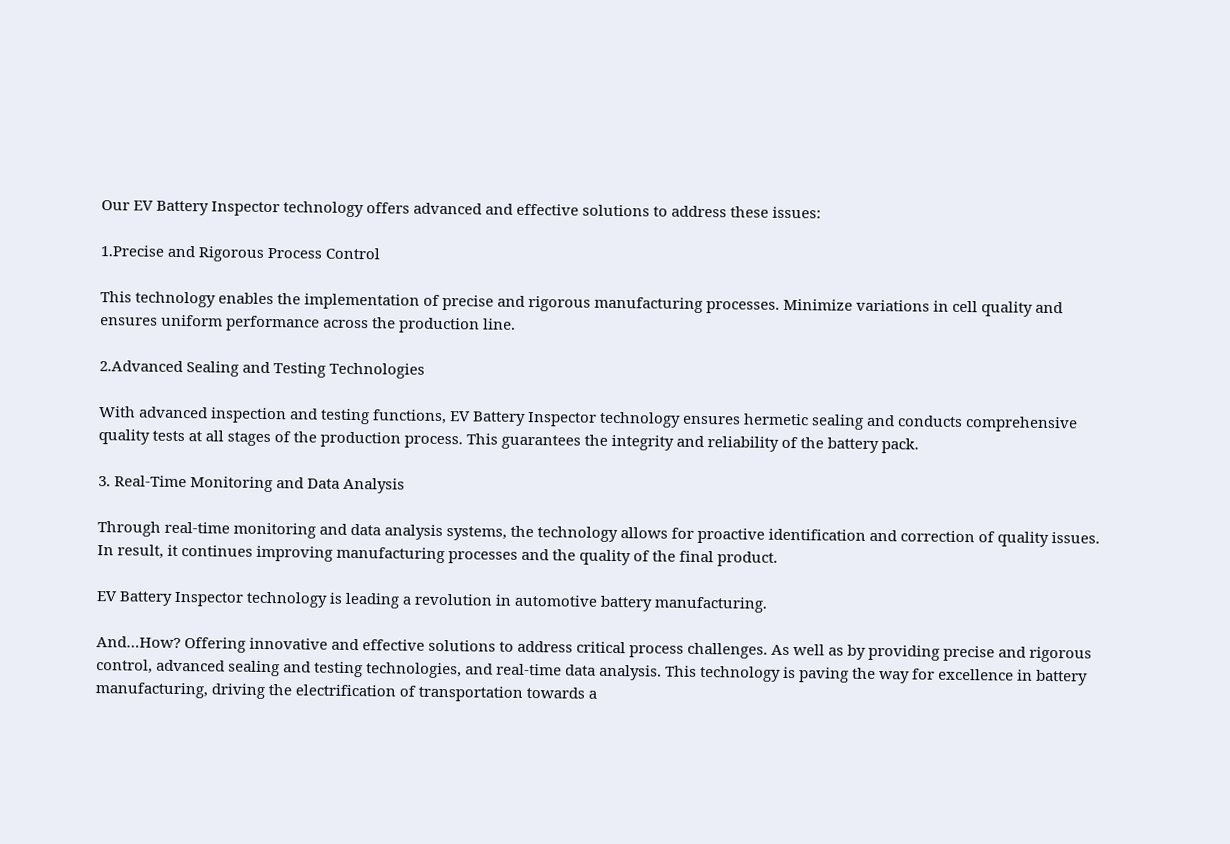Our EV Battery Inspector technology offers advanced and effective solutions to address these issues:

1.Precise and Rigorous Process Control

This technology enables the implementation of precise and rigorous manufacturing processes. Minimize variations in cell quality and ensures uniform performance across the production line.

2.Advanced Sealing and Testing Technologies

With advanced inspection and testing functions, EV Battery Inspector technology ensures hermetic sealing and conducts comprehensive quality tests at all stages of the production process. This guarantees the integrity and reliability of the battery pack.

3. Real-Time Monitoring and Data Analysis

Through real-time monitoring and data analysis systems, the technology allows for proactive identification and correction of quality issues. In result, it continues improving manufacturing processes and the quality of the final product.

EV Battery Inspector technology is leading a revolution in automotive battery manufacturing.

And…How? Offering innovative and effective solutions to address critical process challenges. As well as by providing precise and rigorous control, advanced sealing and testing technologies, and real-time data analysis. This technology is paving the way for excellence in battery manufacturing, driving the electrification of transportation towards a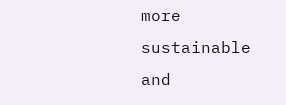more sustainable and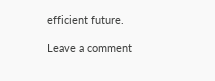efficient future.

Leave a comment